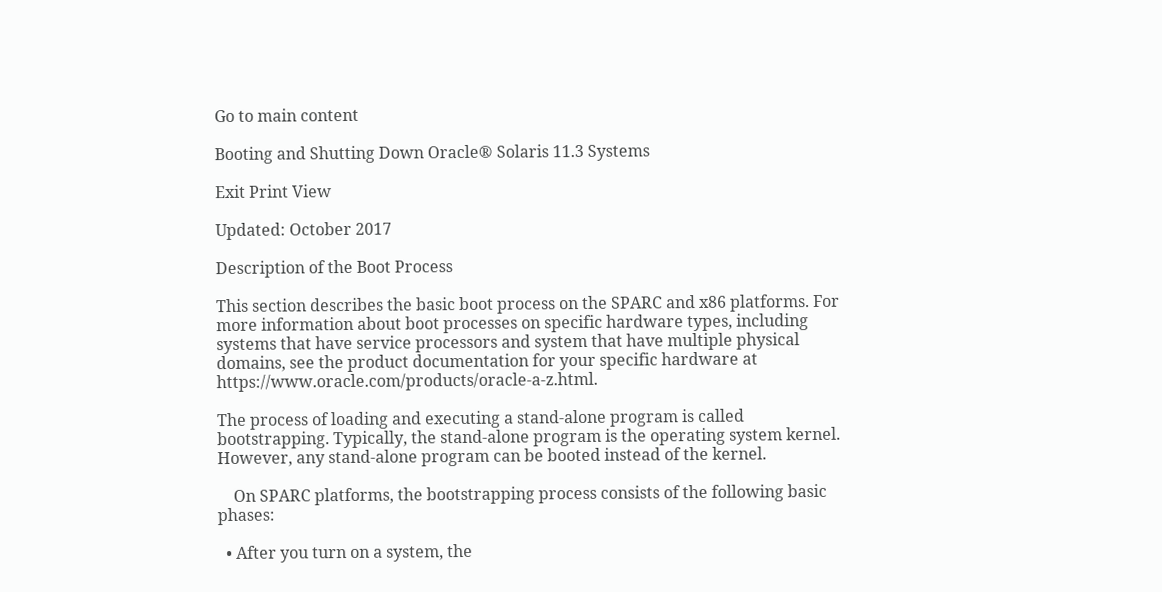Go to main content

Booting and Shutting Down Oracle® Solaris 11.3 Systems

Exit Print View

Updated: October 2017

Description of the Boot Process

This section describes the basic boot process on the SPARC and x86 platforms. For more information about boot processes on specific hardware types, including systems that have service processors and system that have multiple physical domains, see the product documentation for your specific hardware at https://www.oracle.com/products/oracle-a-z.html.

The process of loading and executing a stand-alone program is called bootstrapping. Typically, the stand-alone program is the operating system kernel. However, any stand-alone program can be booted instead of the kernel.

    On SPARC platforms, the bootstrapping process consists of the following basic phases:

  • After you turn on a system, the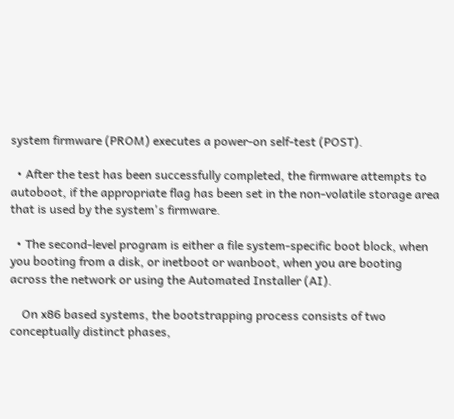system firmware (PROM) executes a power-on self-test (POST).

  • After the test has been successfully completed, the firmware attempts to autoboot, if the appropriate flag has been set in the non-volatile storage area that is used by the system's firmware.

  • The second-level program is either a file system-specific boot block, when you booting from a disk, or inetboot or wanboot, when you are booting across the network or using the Automated Installer (AI).

    On x86 based systems, the bootstrapping process consists of two conceptually distinct phases,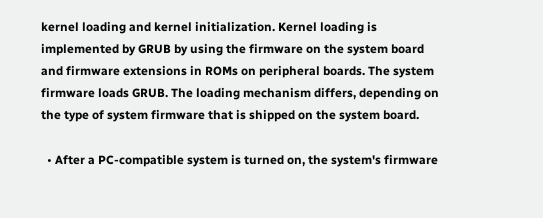kernel loading and kernel initialization. Kernel loading is implemented by GRUB by using the firmware on the system board and firmware extensions in ROMs on peripheral boards. The system firmware loads GRUB. The loading mechanism differs, depending on the type of system firmware that is shipped on the system board.

  • After a PC-compatible system is turned on, the system's firmware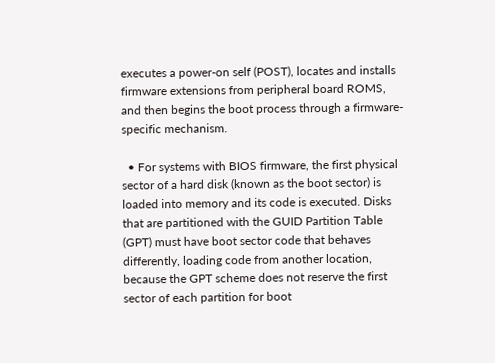executes a power-on self (POST), locates and installs firmware extensions from peripheral board ROMS, and then begins the boot process through a firmware-specific mechanism.

  • For systems with BIOS firmware, the first physical sector of a hard disk (known as the boot sector) is loaded into memory and its code is executed. Disks that are partitioned with the GUID Partition Table (GPT) must have boot sector code that behaves differently, loading code from another location, because the GPT scheme does not reserve the first sector of each partition for boot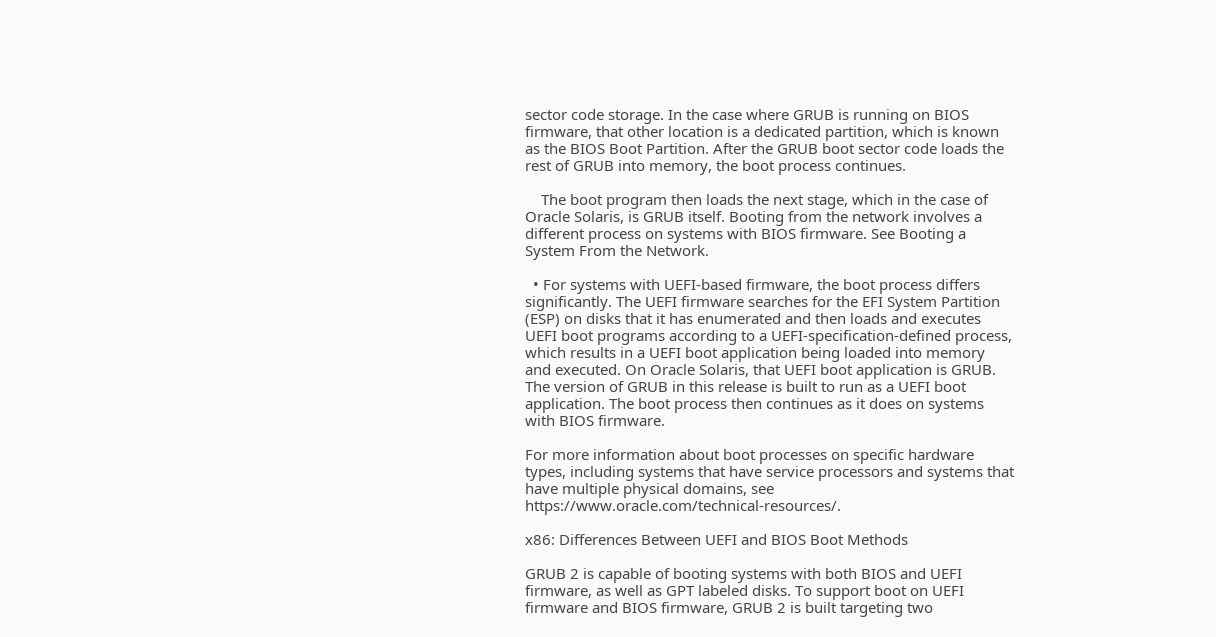sector code storage. In the case where GRUB is running on BIOS firmware, that other location is a dedicated partition, which is known as the BIOS Boot Partition. After the GRUB boot sector code loads the rest of GRUB into memory, the boot process continues.

    The boot program then loads the next stage, which in the case of Oracle Solaris, is GRUB itself. Booting from the network involves a different process on systems with BIOS firmware. See Booting a System From the Network.

  • For systems with UEFI-based firmware, the boot process differs significantly. The UEFI firmware searches for the EFI System Partition (ESP) on disks that it has enumerated and then loads and executes UEFI boot programs according to a UEFI-specification-defined process, which results in a UEFI boot application being loaded into memory and executed. On Oracle Solaris, that UEFI boot application is GRUB. The version of GRUB in this release is built to run as a UEFI boot application. The boot process then continues as it does on systems with BIOS firmware.

For more information about boot processes on specific hardware types, including systems that have service processors and systems that have multiple physical domains, see https://www.oracle.com/technical-resources/.

x86: Differences Between UEFI and BIOS Boot Methods

GRUB 2 is capable of booting systems with both BIOS and UEFI firmware, as well as GPT labeled disks. To support boot on UEFI firmware and BIOS firmware, GRUB 2 is built targeting two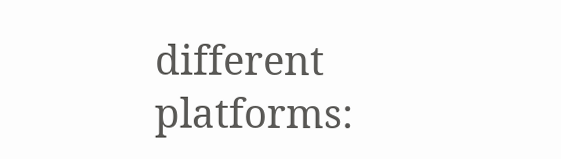different platforms: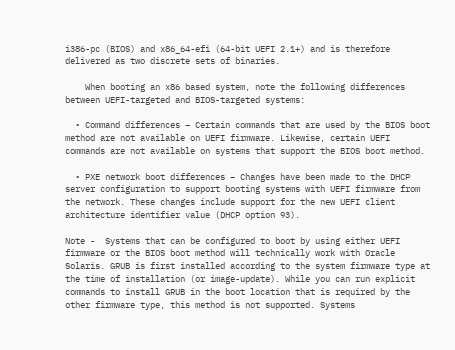i386-pc (BIOS) and x86_64-efi (64-bit UEFI 2.1+) and is therefore delivered as two discrete sets of binaries.

    When booting an x86 based system, note the following differences between UEFI-targeted and BIOS-targeted systems:

  • Command differences – Certain commands that are used by the BIOS boot method are not available on UEFI firmware. Likewise, certain UEFI commands are not available on systems that support the BIOS boot method.

  • PXE network boot differences – Changes have been made to the DHCP server configuration to support booting systems with UEFI firmware from the network. These changes include support for the new UEFI client architecture identifier value (DHCP option 93).

Note -  Systems that can be configured to boot by using either UEFI firmware or the BIOS boot method will technically work with Oracle Solaris. GRUB is first installed according to the system firmware type at the time of installation (or image-update). While you can run explicit commands to install GRUB in the boot location that is required by the other firmware type, this method is not supported. Systems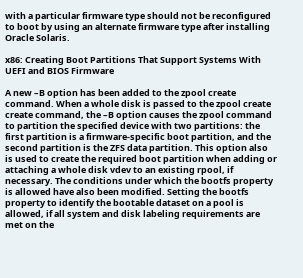with a particular firmware type should not be reconfigured to boot by using an alternate firmware type after installing Oracle Solaris.

x86: Creating Boot Partitions That Support Systems With UEFI and BIOS Firmware

A new –B option has been added to the zpool create command. When a whole disk is passed to the zpool create create command, the –B option causes the zpool command to partition the specified device with two partitions: the first partition is a firmware-specific boot partition, and the second partition is the ZFS data partition. This option also is used to create the required boot partition when adding or attaching a whole disk vdev to an existing rpool, if necessary. The conditions under which the bootfs property is allowed have also been modified. Setting the bootfs property to identify the bootable dataset on a pool is allowed, if all system and disk labeling requirements are met on the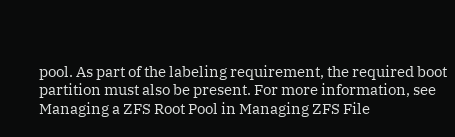pool. As part of the labeling requirement, the required boot partition must also be present. For more information, see Managing a ZFS Root Pool in Managing ZFS File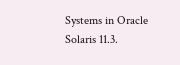Systems in Oracle Solaris 11.3.